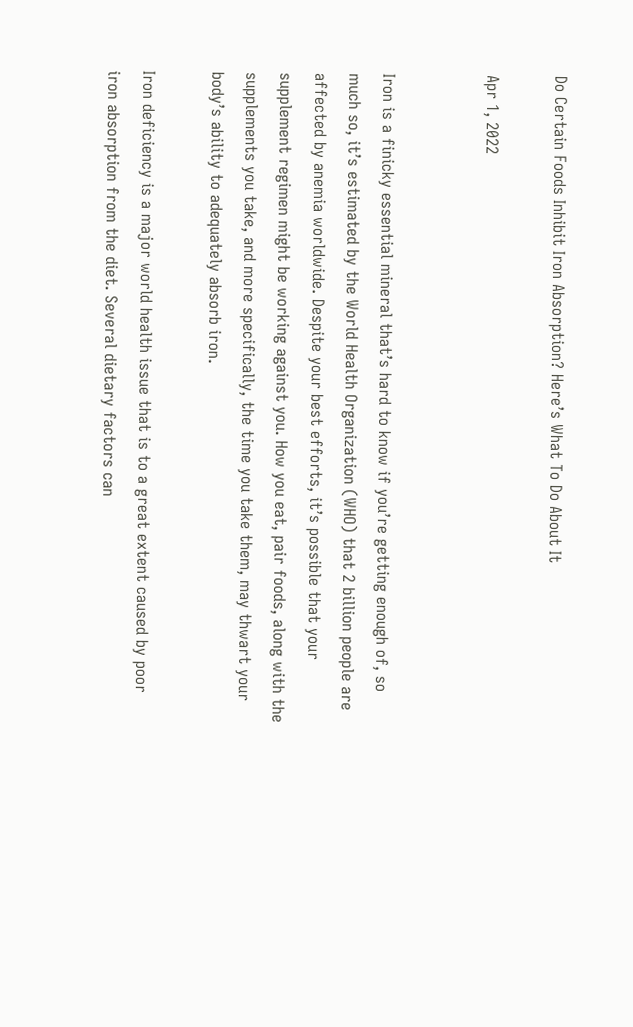Do Certain Foods Inhibit Iron Absorption? Here’s What To Do About It

Apr 1, 2022


Iron is a finicky essential mineral that’s hard to know if you’re getting enough of, so much so, it’s estimated by the World Health Organization (WHO) that 2 billion people are affected by anemia worldwide. Despite your best efforts, it’s possible that your supplement regimen might be working against you. How you eat, pair foods, along with the supplements you take, and more specifically, the time you take them, may thwart your body’s ability to adequately absorb iron.

Iron deficiency is a major world health issue that is to a great extent caused by poor iron absorption from the diet. Several dietary factors can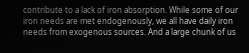contribute to a lack of iron absorption. While some of our iron needs are met endogenously, we all have daily iron needs from exogenous sources. And a large chunk of us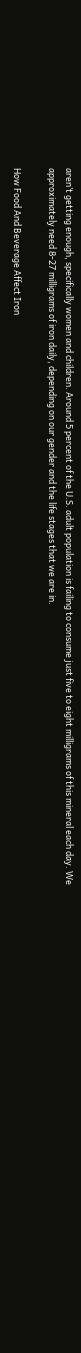aren’t getting enough, specifically women and children. Around 5 percent of the U.S. adult population is failing to consume just five to eight milligrams of this mineral each day. We approximately need 8-27 milligrams of iron daily, depending on our gender and the life stages that we are in.

How Food And Beverage Affect Iron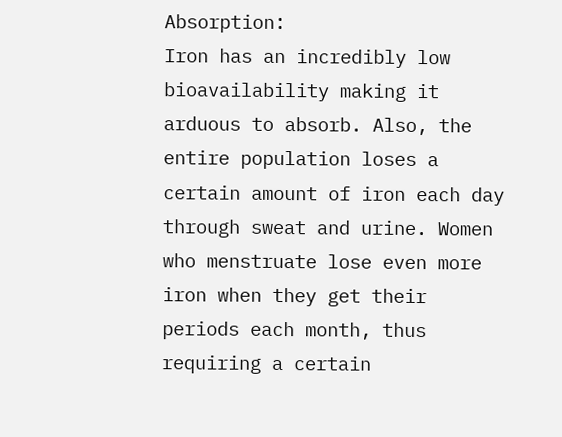Absorption:
Iron has an incredibly low bioavailability making it arduous to absorb. Also, the entire population loses a certain amount of iron each day through sweat and urine. Women who menstruate lose even more iron when they get their periods each month, thus requiring a certain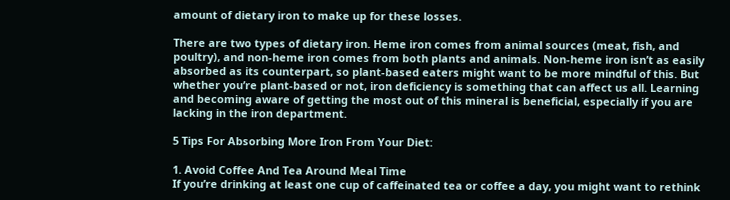amount of dietary iron to make up for these losses.

There are two types of dietary iron. Heme iron comes from animal sources (meat, fish, and poultry), and non-heme iron comes from both plants and animals. Non-heme iron isn’t as easily absorbed as its counterpart, so plant-based eaters might want to be more mindful of this. But whether you’re plant-based or not, iron deficiency is something that can affect us all. Learning and becoming aware of getting the most out of this mineral is beneficial, especially if you are lacking in the iron department.

5 Tips For Absorbing More Iron From Your Diet:

1. Avoid Coffee And Tea Around Meal Time
If you’re drinking at least one cup of caffeinated tea or coffee a day, you might want to rethink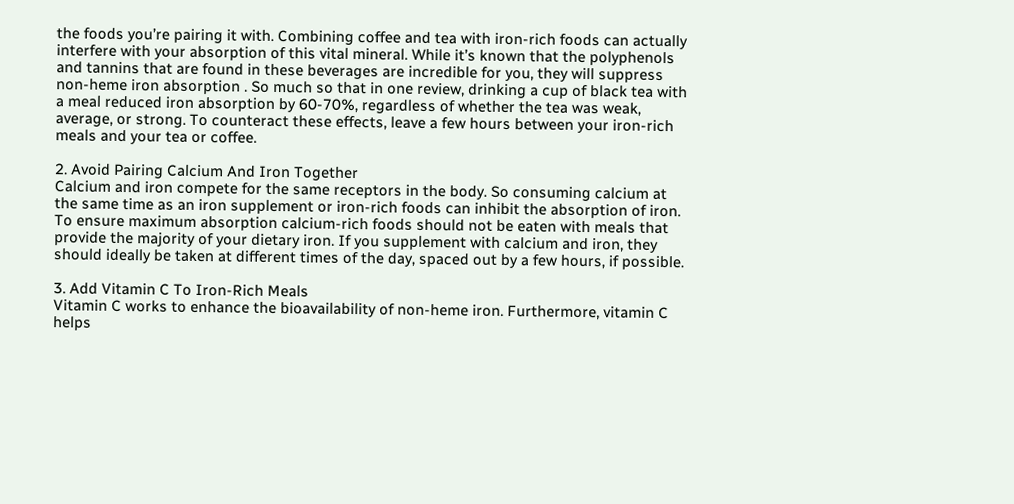the foods you’re pairing it with. Combining coffee and tea with iron-rich foods can actually interfere with your absorption of this vital mineral. While it’s known that the polyphenols and tannins that are found in these beverages are incredible for you, they will suppress non-heme iron absorption . So much so that in one review, drinking a cup of black tea with a meal reduced iron absorption by 60-70%, regardless of whether the tea was weak, average, or strong. To counteract these effects, leave a few hours between your iron-rich meals and your tea or coffee.

2. Avoid Pairing Calcium And Iron Together
Calcium and iron compete for the same receptors in the body. So consuming calcium at the same time as an iron supplement or iron-rich foods can inhibit the absorption of iron. To ensure maximum absorption calcium-rich foods should not be eaten with meals that provide the majority of your dietary iron. If you supplement with calcium and iron, they should ideally be taken at different times of the day, spaced out by a few hours, if possible.

3. Add Vitamin C To Iron-Rich Meals
Vitamin C works to enhance the bioavailability of non-heme iron. Furthermore, vitamin C helps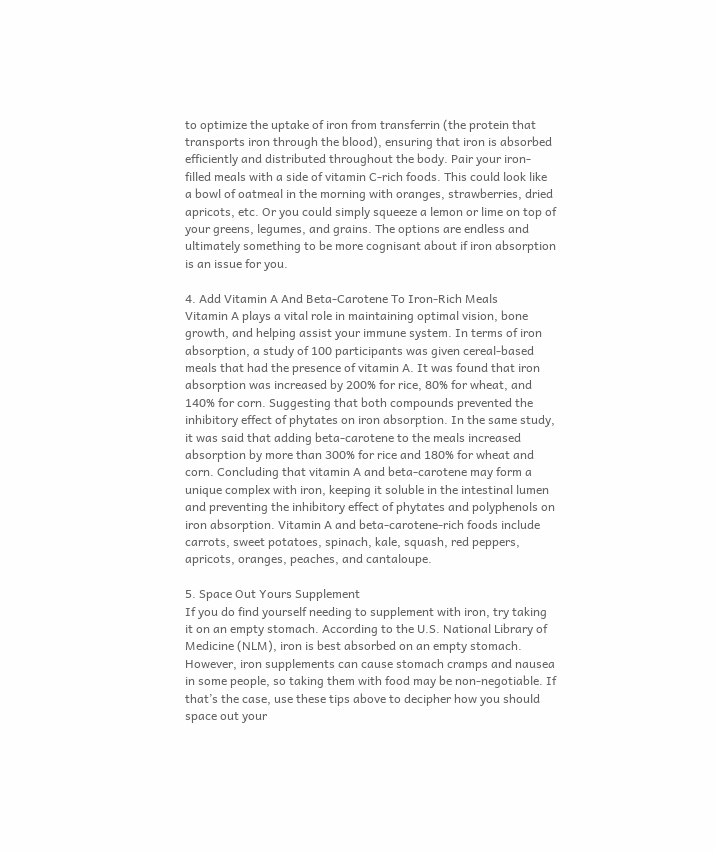to optimize the uptake of iron from transferrin (the protein that transports iron through the blood), ensuring that iron is absorbed efficiently and distributed throughout the body. Pair your iron-filled meals with a side of vitamin C-rich foods. This could look like a bowl of oatmeal in the morning with oranges, strawberries, dried apricots, etc. Or you could simply squeeze a lemon or lime on top of your greens, legumes, and grains. The options are endless and ultimately something to be more cognisant about if iron absorption is an issue for you.

4. Add Vitamin A And Beta-Carotene To Iron-Rich Meals
Vitamin A plays a vital role in maintaining optimal vision, bone growth, and helping assist your immune system. In terms of iron absorption, a study of 100 participants was given cereal-based meals that had the presence of vitamin A. It was found that iron absorption was increased by 200% for rice, 80% for wheat, and 140% for corn. Suggesting that both compounds prevented the inhibitory effect of phytates on iron absorption. In the same study, it was said that adding beta-carotene to the meals increased absorption by more than 300% for rice and 180% for wheat and corn. Concluding that vitamin A and beta-carotene may form a unique complex with iron, keeping it soluble in the intestinal lumen and preventing the inhibitory effect of phytates and polyphenols on iron absorption. Vitamin A and beta-carotene-rich foods include carrots, sweet potatoes, spinach, kale, squash, red peppers, apricots, oranges, peaches, and cantaloupe.

5. Space Out Yours Supplement
If you do find yourself needing to supplement with iron, try taking it on an empty stomach. According to the U.S. National Library of Medicine (NLM), iron is best absorbed on an empty stomach. However, iron supplements can cause stomach cramps and nausea in some people, so taking them with food may be non-negotiable. If that’s the case, use these tips above to decipher how you should space out your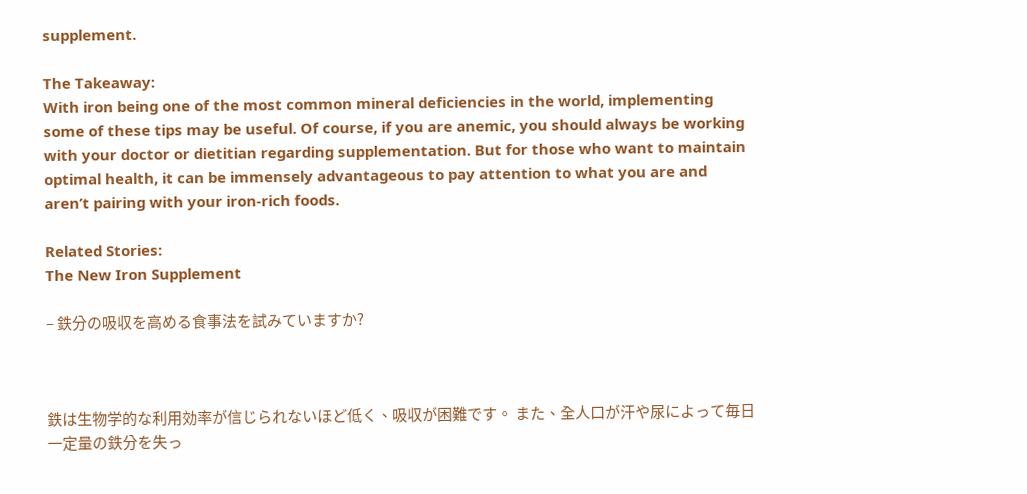supplement.

The Takeaway:
With iron being one of the most common mineral deficiencies in the world, implementing some of these tips may be useful. Of course, if you are anemic, you should always be working with your doctor or dietitian regarding supplementation. But for those who want to maintain optimal health, it can be immensely advantageous to pay attention to what you are and aren’t pairing with your iron-rich foods.

Related Stories:
The New Iron Supplement

– 鉄分の吸収を高める食事法を試みていますか?



鉄は生物学的な利用効率が信じられないほど低く、吸収が困難です。 また、全人口が汗や尿によって毎日一定量の鉄分を失っ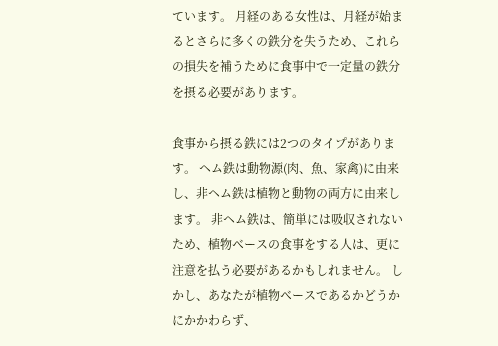ています。 月経のある女性は、月経が始まるとさらに多くの鉄分を失うため、これらの損失を補うために食事中で一定量の鉄分を摂る必要があります。

食事から摂る鉄には2つのタイプがあります。 ヘム鉄は動物源(肉、魚、家禽)に由来し、非ヘム鉄は植物と動物の両方に由来します。 非ヘム鉄は、簡単には吸収されないため、植物ベースの食事をする人は、更に注意を払う必要があるかもしれません。 しかし、あなたが植物ベースであるかどうかにかかわらず、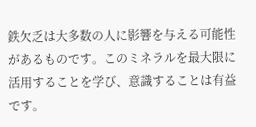鉄欠乏は大多数の人に影響を与える可能性があるものです。このミネラルを最大限に活用することを学び、意識することは有益です。